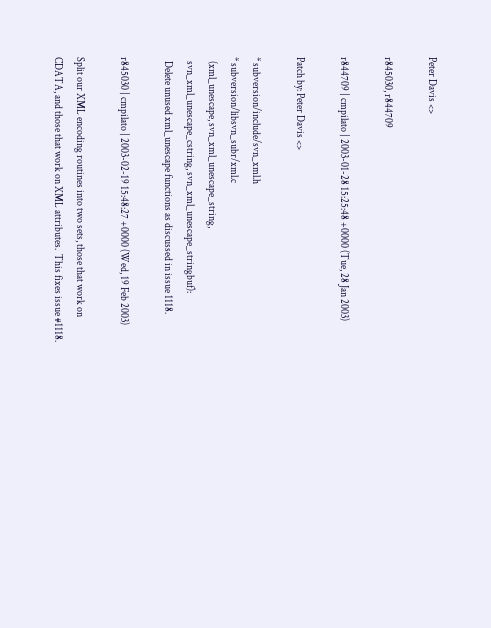Peter Davis <>

r845030, r844709

r844709 | cmpilato | 2003-01-28 15:25:48 +0000 (Tue, 28 Jan 2003)

Patch by: Peter Davis <>

* subversion/include/svn_xml.h
* subversion/libsvn_subr/xml.c
  (xml_unescape, svn_xml_unescape_string,
  svn_xml_unescape_cstring, svn_xml_unescape_stringbuf):
  Delete unused xml_unescape functions as discussed in issue 1118.

r845030 | cmpilato | 2003-02-19 15:48:27 +0000 (Wed, 19 Feb 2003)

Split our XML encoding routines into two sets, those that work on
CDATA, and those that work on XML attributes.  This fixes issue #1118.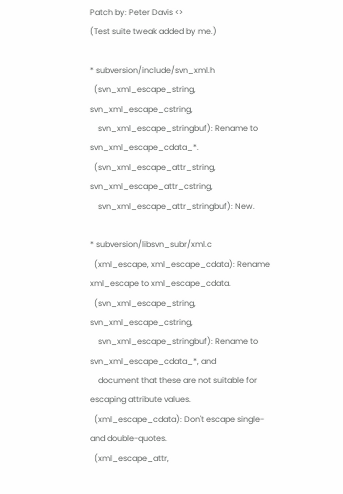Patch by: Peter Davis <>
(Test suite tweak added by me.)

* subversion/include/svn_xml.h
  (svn_xml_escape_string, svn_xml_escape_cstring,
    svn_xml_escape_stringbuf): Rename to svn_xml_escape_cdata_*.
  (svn_xml_escape_attr_string, svn_xml_escape_attr_cstring,
    svn_xml_escape_attr_stringbuf): New.

* subversion/libsvn_subr/xml.c
  (xml_escape, xml_escape_cdata): Rename xml_escape to xml_escape_cdata.
  (svn_xml_escape_string, svn_xml_escape_cstring,
    svn_xml_escape_stringbuf): Rename to svn_xml_escape_cdata_*, and
    document that these are not suitable for escaping attribute values.
  (xml_escape_cdata): Don't escape single- and double-quotes.
  (xml_escape_attr,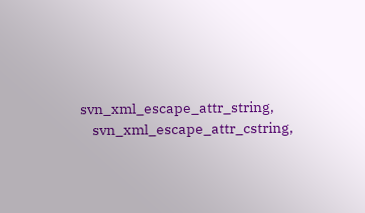svn_xml_escape_attr_string,
    svn_xml_escape_attr_cstring,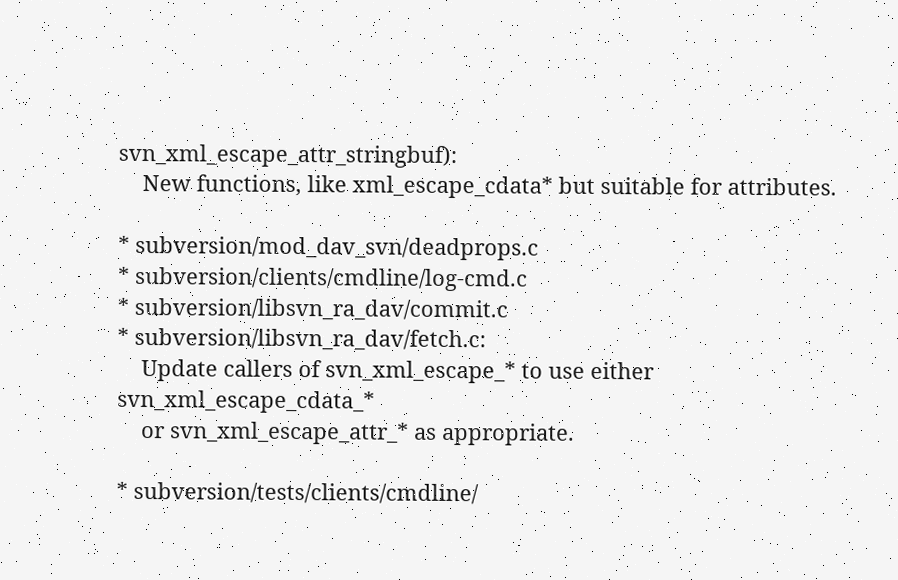svn_xml_escape_attr_stringbuf):
    New functions, like xml_escape_cdata* but suitable for attributes.

* subversion/mod_dav_svn/deadprops.c
* subversion/clients/cmdline/log-cmd.c
* subversion/libsvn_ra_dav/commit.c
* subversion/libsvn_ra_dav/fetch.c:
    Update callers of svn_xml_escape_* to use either svn_xml_escape_cdata_*
    or svn_xml_escape_attr_* as appropriate.

* subversion/tests/clients/cmdline/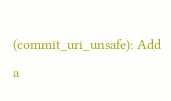(commit_uri_unsafe): Add a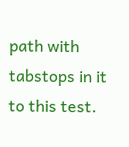path with tabstops in it to this test.